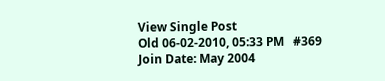View Single Post
Old 06-02-2010, 05:33 PM   #369
Join Date: May 2004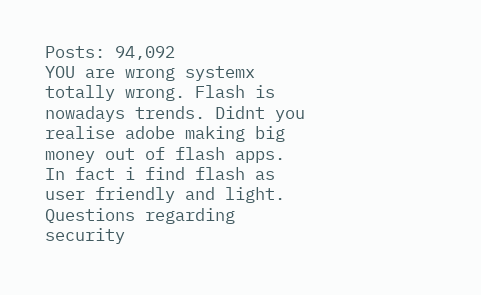Posts: 94,092
YOU are wrong systemx totally wrong. Flash is nowadays trends. Didnt you realise adobe making big money out of flash apps. In fact i find flash as user friendly and light. Questions regarding security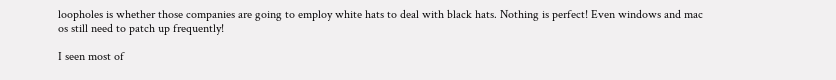loopholes is whether those companies are going to employ white hats to deal with black hats. Nothing is perfect! Even windows and mac os still need to patch up frequently!

I seen most of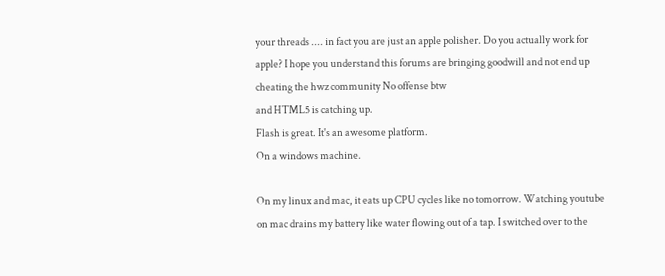your threads .... in fact you are just an apple polisher. Do you actually work for apple? I hope you understand this forums are bringing goodwill and not end up cheating the hwz community No offense btw
and HTML5 is catching up.
Flash is great. It's an awesome platform.
On a windows machine.

On my linux and mac, it eats up CPU cycles like no tomorrow. Watching youtube on mac drains my battery like water flowing out of a tap. I switched over to the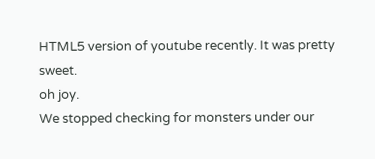HTML5 version of youtube recently. It was pretty sweet.
oh joy.
We stopped checking for monsters under our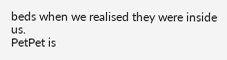beds when we realised they were inside us.
PetPet is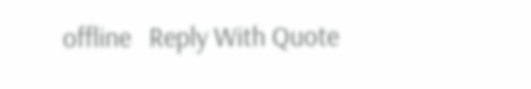offline   Reply With Quote